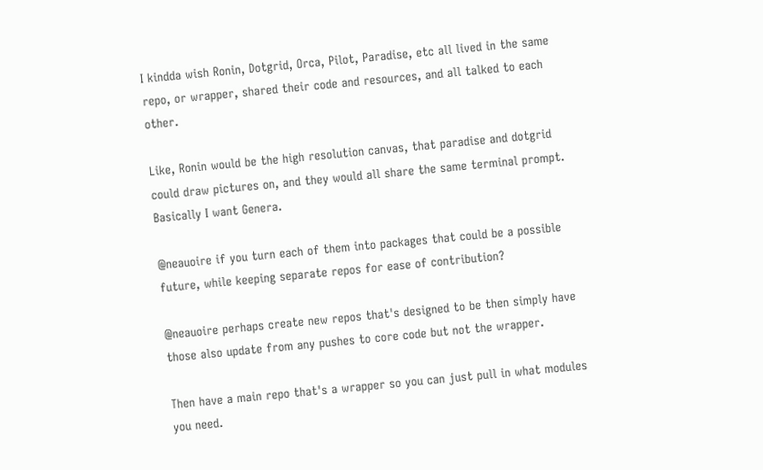I kindda wish Ronin, Dotgrid, Orca, Pilot, Paradise, etc all lived in the same repo, or wrapper, shared their code and resources, and all talked to each other.

Like, Ronin would be the high resolution canvas, that paradise and dotgrid could draw pictures on, and they would all share the same terminal prompt. Basically I want Genera.

@neauoire if you turn each of them into packages that could be a possible future, while keeping separate repos for ease of contribution?

@neauoire perhaps create new repos that's designed to be then simply have those also update from any pushes to core code but not the wrapper.

Then have a main repo that's a wrapper so you can just pull in what modules you need.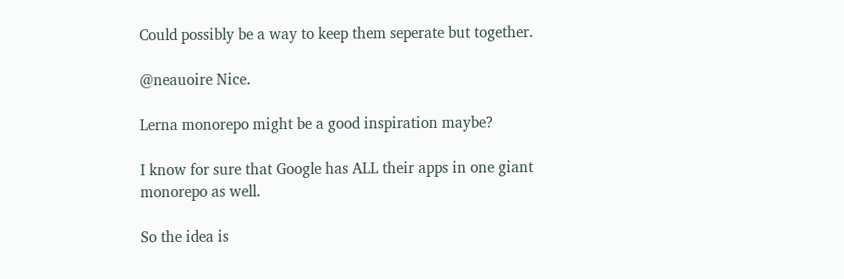Could possibly be a way to keep them seperate but together.

@neauoire Nice.

Lerna monorepo might be a good inspiration maybe?

I know for sure that Google has ALL their apps in one giant monorepo as well.

So the idea is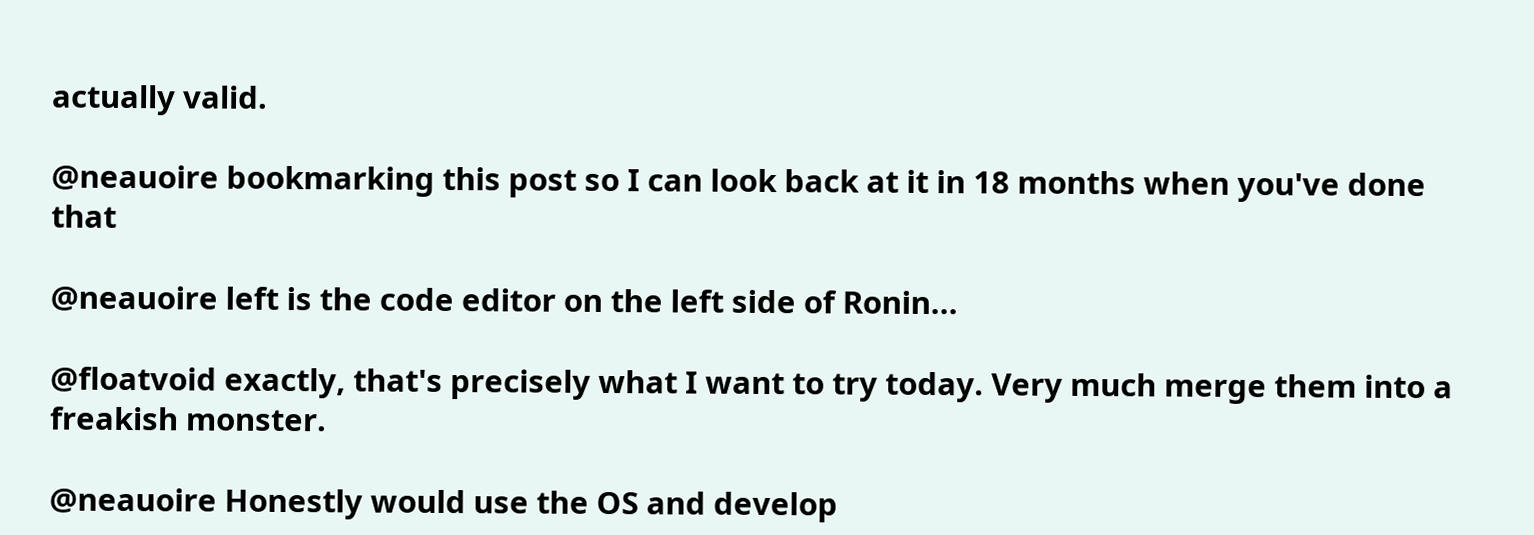actually valid.

@neauoire bookmarking this post so I can look back at it in 18 months when you've done that

@neauoire left is the code editor on the left side of Ronin...

@floatvoid exactly, that's precisely what I want to try today. Very much merge them into a freakish monster.

@neauoire Honestly would use the OS and develop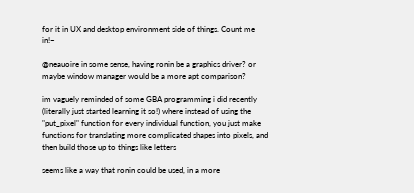for it in UX and desktop environment side of things. Count me in!~

@neauoire in some sense, having ronin be a graphics driver? or maybe window manager would be a more apt comparison?

im vaguely reminded of some GBA programming i did recently (literally just started learning it so!) where instead of using the "put_pixel" function for every individual function, you just make functions for translating more complicated shapes into pixels, and then build those up to things like letters

seems like a way that ronin could be used, in a more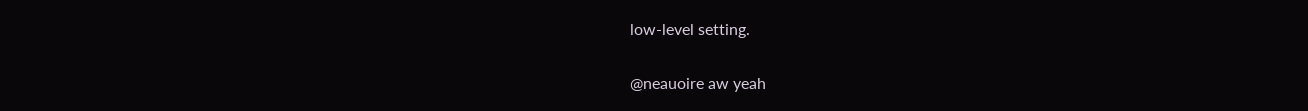low-level setting.

@neauoire aw yeah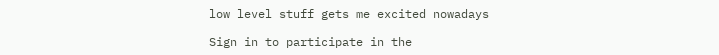low level stuff gets me excited nowadays

Sign in to participate in the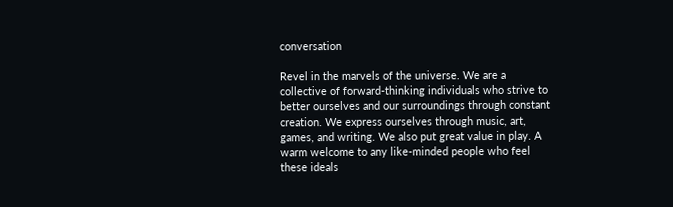conversation

Revel in the marvels of the universe. We are a collective of forward-thinking individuals who strive to better ourselves and our surroundings through constant creation. We express ourselves through music, art, games, and writing. We also put great value in play. A warm welcome to any like-minded people who feel these ideals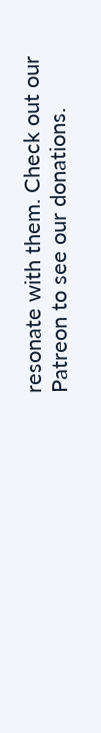resonate with them. Check out our Patreon to see our donations.